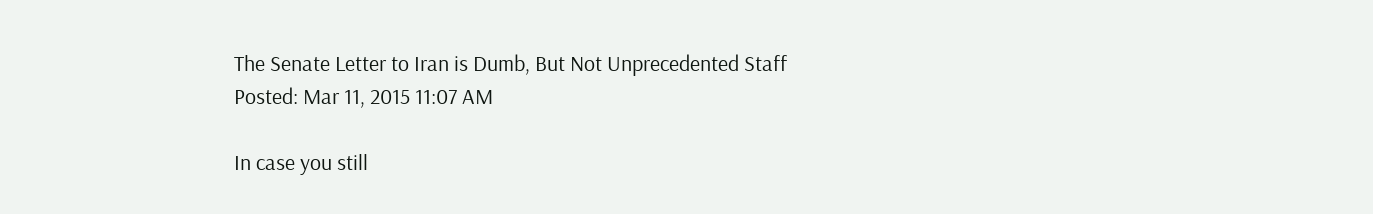The Senate Letter to Iran is Dumb, But Not Unprecedented Staff
Posted: Mar 11, 2015 11:07 AM

In case you still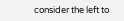consider the left to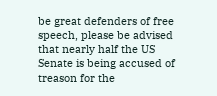be great defenders of free speech, please be advised that nearly half the US Senate is being accused of treason for the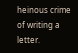heinous crime of writing a letter.